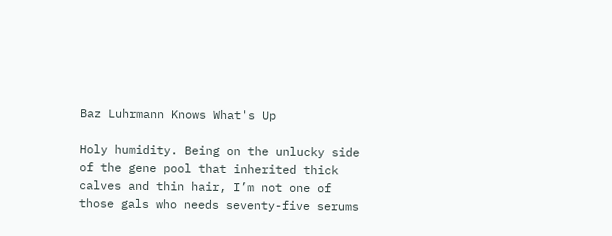Baz Luhrmann Knows What's Up

Holy humidity. Being on the unlucky side of the gene pool that inherited thick calves and thin hair, I’m not one of those gals who needs seventy-five serums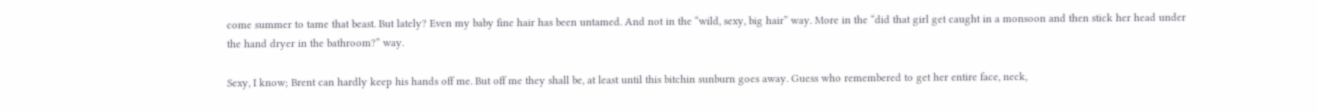come summer to tame that beast. But lately? Even my baby fine hair has been untamed. And not in the “wild, sexy, big hair” way. More in the “did that girl get caught in a monsoon and then stick her head under the hand dryer in the bathroom?” way.

Sexy, I know; Brent can hardly keep his hands off me. But off me they shall be, at least until this bitchin sunburn goes away. Guess who remembered to get her entire face, neck,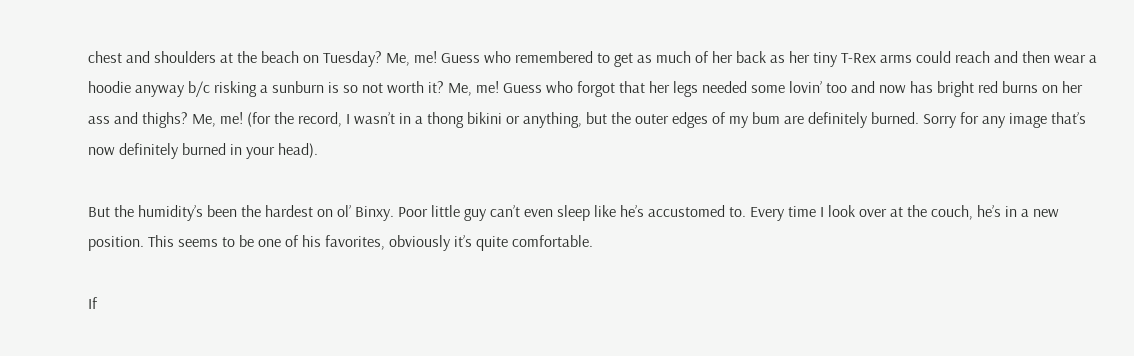chest and shoulders at the beach on Tuesday? Me, me! Guess who remembered to get as much of her back as her tiny T-Rex arms could reach and then wear a hoodie anyway b/c risking a sunburn is so not worth it? Me, me! Guess who forgot that her legs needed some lovin’ too and now has bright red burns on her ass and thighs? Me, me! (for the record, I wasn’t in a thong bikini or anything, but the outer edges of my bum are definitely burned. Sorry for any image that’s now definitely burned in your head).

But the humidity’s been the hardest on ol’ Binxy. Poor little guy can’t even sleep like he’s accustomed to. Every time I look over at the couch, he’s in a new position. This seems to be one of his favorites, obviously it’s quite comfortable.

If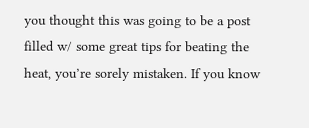you thought this was going to be a post filled w/ some great tips for beating the heat, you’re sorely mistaken. If you know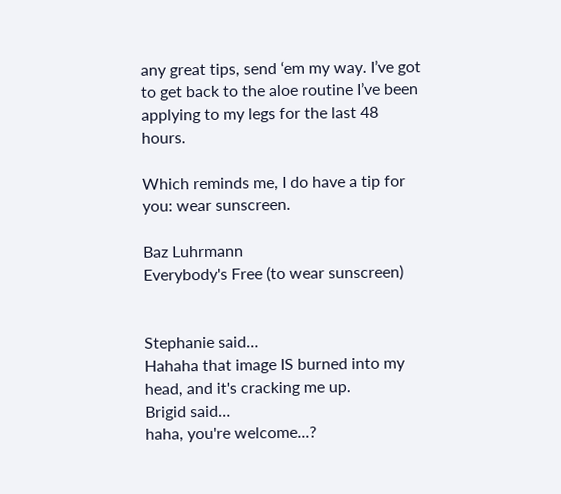any great tips, send ‘em my way. I’ve got to get back to the aloe routine I’ve been applying to my legs for the last 48 hours.

Which reminds me, I do have a tip for you: wear sunscreen.

Baz Luhrmann
Everybody's Free (to wear sunscreen)


Stephanie said…
Hahaha that image IS burned into my head, and it's cracking me up.
Brigid said…
haha, you're welcome...?